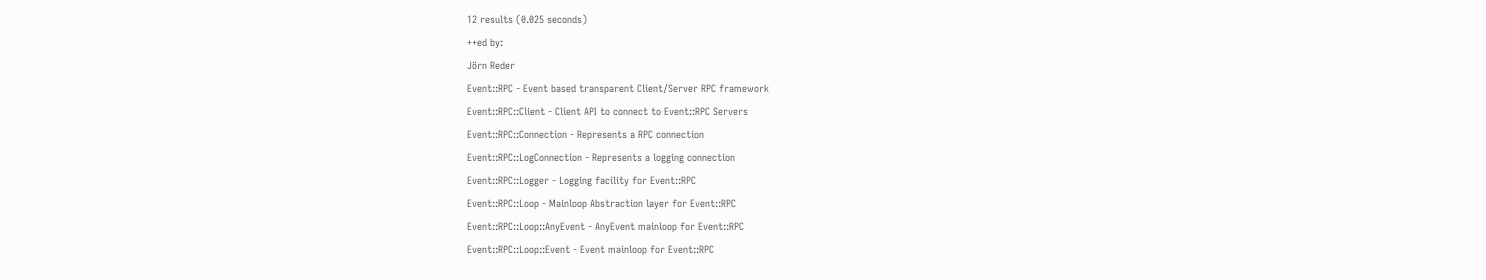12 results (0.025 seconds)
++ed by:
Jörn Reder
Event::RPC - Event based transparent Client/Server RPC framework
Event::RPC::Client - Client API to connect to Event::RPC Servers
Event::RPC::Connection - Represents a RPC connection
Event::RPC::LogConnection - Represents a logging connection
Event::RPC::Logger - Logging facility for Event::RPC
Event::RPC::Loop - Mainloop Abstraction layer for Event::RPC
Event::RPC::Loop::AnyEvent - AnyEvent mainloop for Event::RPC
Event::RPC::Loop::Event - Event mainloop for Event::RPC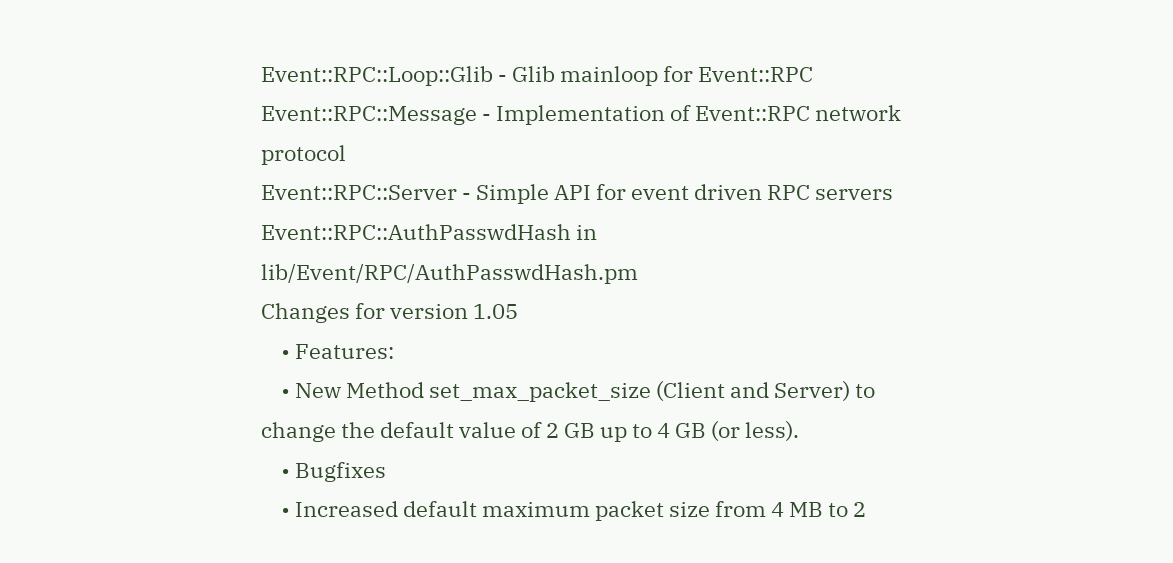Event::RPC::Loop::Glib - Glib mainloop for Event::RPC
Event::RPC::Message - Implementation of Event::RPC network protocol
Event::RPC::Server - Simple API for event driven RPC servers
Event::RPC::AuthPasswdHash in lib/Event/RPC/AuthPasswdHash.pm
Changes for version 1.05
    • Features:
    • New Method set_max_packet_size (Client and Server) to change the default value of 2 GB up to 4 GB (or less).
    • Bugfixes
    • Increased default maximum packet size from 4 MB to 2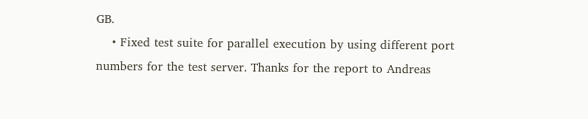GB.
    • Fixed test suite for parallel execution by using different port numbers for the test server. Thanks for the report to Andreas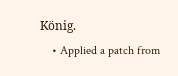König.
    • Applied a patch from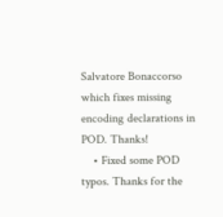Salvatore Bonaccorso which fixes missing encoding declarations in POD. Thanks!
    • Fixed some POD typos. Thanks for the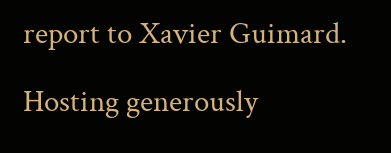report to Xavier Guimard.

Hosting generously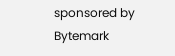sponsored by Bytemark